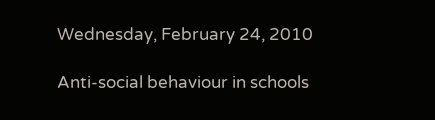Wednesday, February 24, 2010

Anti-social behaviour in schools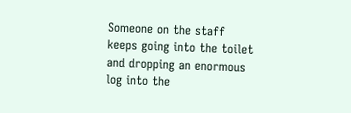Someone on the staff keeps going into the toilet and dropping an enormous log into the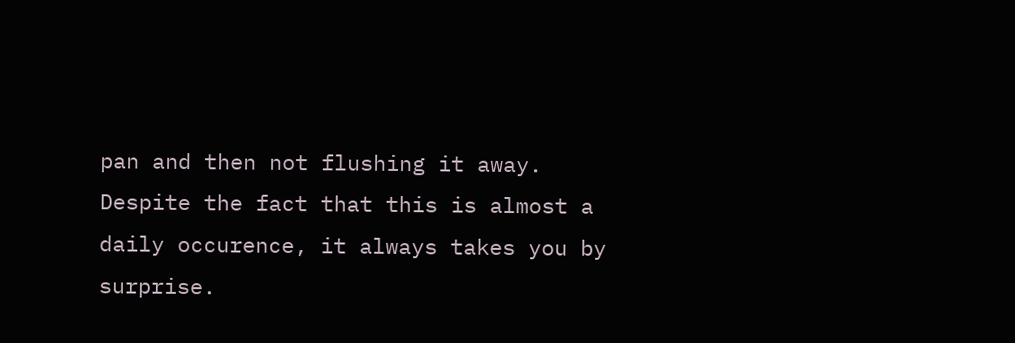pan and then not flushing it away. Despite the fact that this is almost a daily occurence, it always takes you by surprise.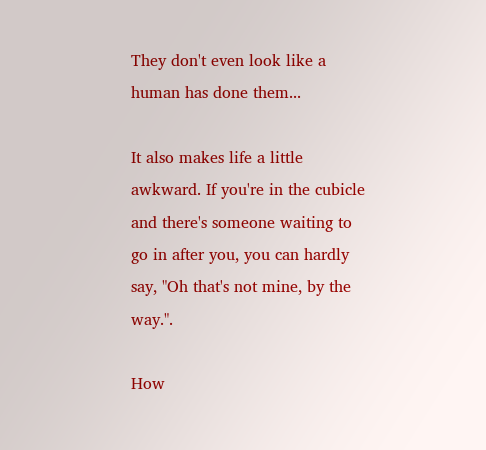They don't even look like a human has done them...

It also makes life a little awkward. If you're in the cubicle and there's someone waiting to go in after you, you can hardly say, "Oh that's not mine, by the way.".

How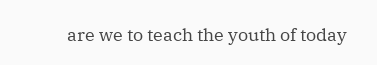are we to teach the youth of today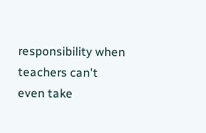responsibility when teachers can't even take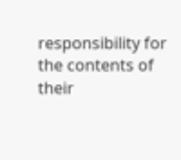responsibility for the contents of their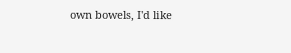own bowels, I'd like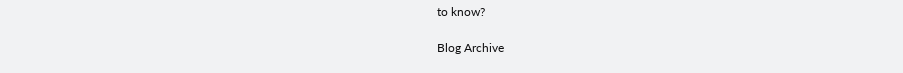to know?

Blog Archive